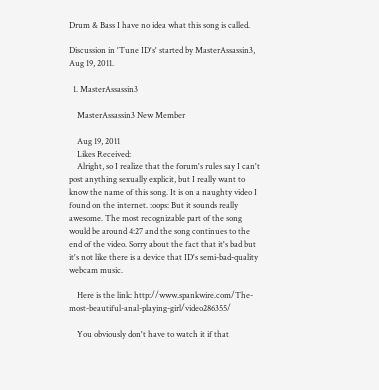Drum & Bass I have no idea what this song is called.

Discussion in 'Tune ID's' started by MasterAssassin3, Aug 19, 2011.

  1. MasterAssassin3

    MasterAssassin3 New Member

    Aug 19, 2011
    Likes Received:
    Alright, so I realize that the forum's rules say I can't post anything sexually explicit, but I really want to know the name of this song. It is on a naughty video I found on the internet. :oops: But it sounds really awesome. The most recognizable part of the song would be around 4:27 and the song continues to the end of the video. Sorry about the fact that it's bad but it's not like there is a device that ID's semi-bad-quality webcam music.

    Here is the link: http://www.spankwire.com/The-most-beautiful-anal-playing-girl/video286355/

    You obviously don't have to watch it if that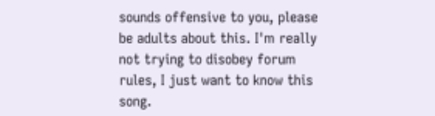sounds offensive to you, please be adults about this. I'm really not trying to disobey forum rules, I just want to know this song.